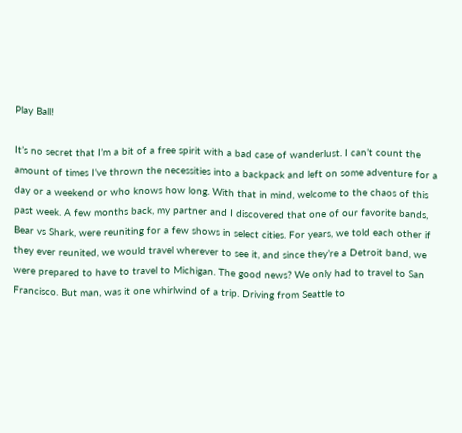Play Ball!

It’s no secret that I’m a bit of a free spirit with a bad case of wanderlust. I can’t count the amount of times I’ve thrown the necessities into a backpack and left on some adventure for a day or a weekend or who knows how long. With that in mind, welcome to the chaos of this past week. A few months back, my partner and I discovered that one of our favorite bands, Bear vs Shark, were reuniting for a few shows in select cities. For years, we told each other if they ever reunited, we would travel wherever to see it, and since they’re a Detroit band, we were prepared to have to travel to Michigan. The good news? We only had to travel to San Francisco. But man, was it one whirlwind of a trip. Driving from Seattle to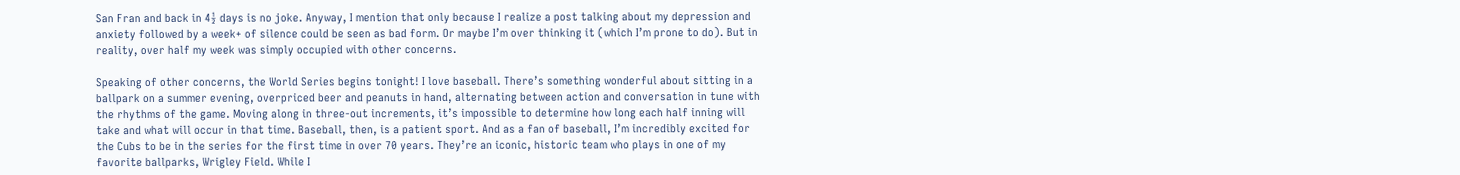San Fran and back in 4½ days is no joke. Anyway, I mention that only because I realize a post talking about my depression and anxiety followed by a week+ of silence could be seen as bad form. Or maybe I’m over thinking it (which I’m prone to do). But in reality, over half my week was simply occupied with other concerns.

Speaking of other concerns, the World Series begins tonight! I love baseball. There’s something wonderful about sitting in a ballpark on a summer evening, overpriced beer and peanuts in hand, alternating between action and conversation in tune with the rhythms of the game. Moving along in three-out increments, it’s impossible to determine how long each half inning will take and what will occur in that time. Baseball, then, is a patient sport. And as a fan of baseball, I’m incredibly excited for the Cubs to be in the series for the first time in over 70 years. They’re an iconic, historic team who plays in one of my favorite ballparks, Wrigley Field. While I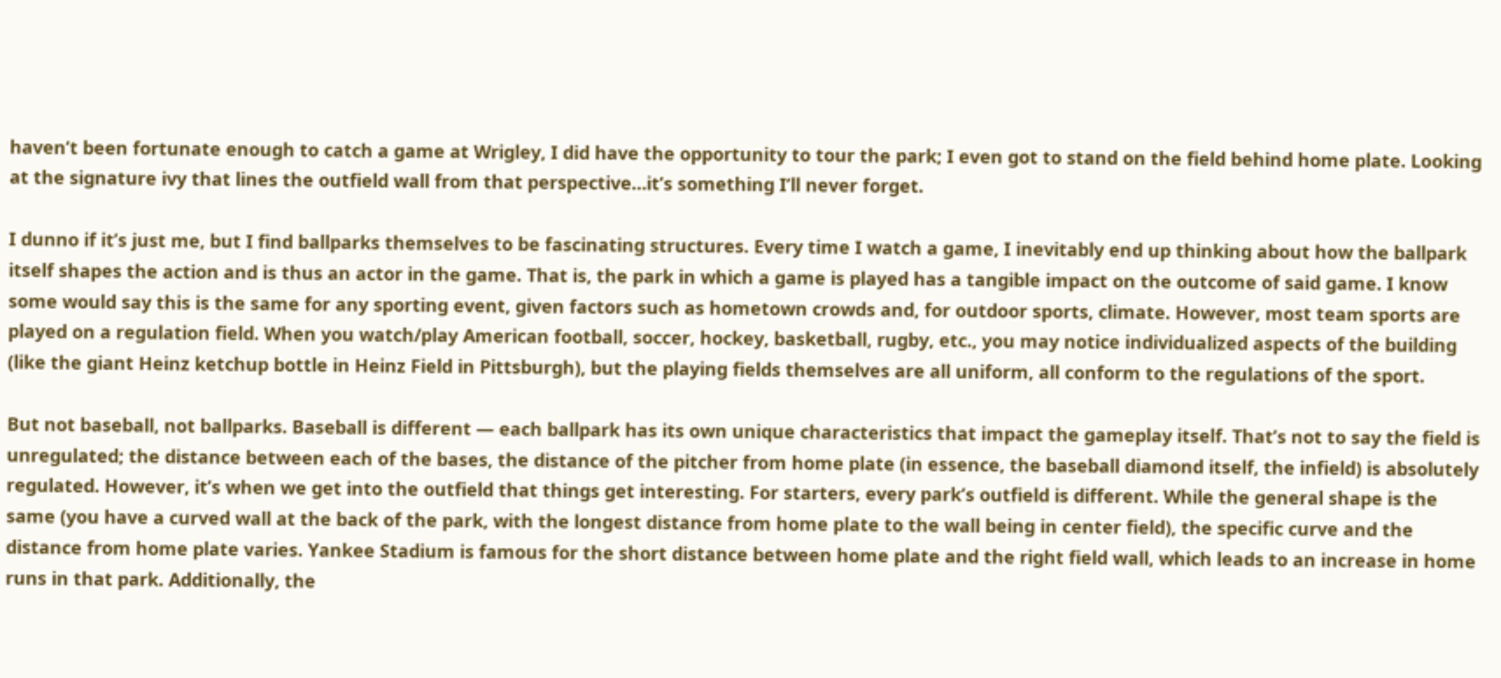haven’t been fortunate enough to catch a game at Wrigley, I did have the opportunity to tour the park; I even got to stand on the field behind home plate. Looking at the signature ivy that lines the outfield wall from that perspective…it’s something I’ll never forget.

I dunno if it’s just me, but I find ballparks themselves to be fascinating structures. Every time I watch a game, I inevitably end up thinking about how the ballpark itself shapes the action and is thus an actor in the game. That is, the park in which a game is played has a tangible impact on the outcome of said game. I know some would say this is the same for any sporting event, given factors such as hometown crowds and, for outdoor sports, climate. However, most team sports are played on a regulation field. When you watch/play American football, soccer, hockey, basketball, rugby, etc., you may notice individualized aspects of the building (like the giant Heinz ketchup bottle in Heinz Field in Pittsburgh), but the playing fields themselves are all uniform, all conform to the regulations of the sport.

But not baseball, not ballparks. Baseball is different — each ballpark has its own unique characteristics that impact the gameplay itself. That’s not to say the field is unregulated; the distance between each of the bases, the distance of the pitcher from home plate (in essence, the baseball diamond itself, the infield) is absolutely regulated. However, it’s when we get into the outfield that things get interesting. For starters, every park’s outfield is different. While the general shape is the same (you have a curved wall at the back of the park, with the longest distance from home plate to the wall being in center field), the specific curve and the distance from home plate varies. Yankee Stadium is famous for the short distance between home plate and the right field wall, which leads to an increase in home runs in that park. Additionally, the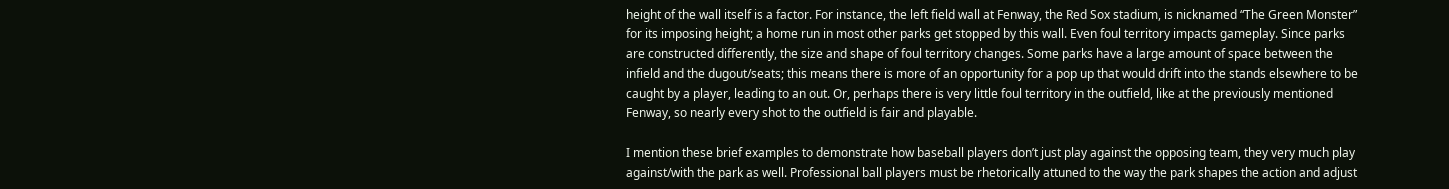height of the wall itself is a factor. For instance, the left field wall at Fenway, the Red Sox stadium, is nicknamed “The Green Monster” for its imposing height; a home run in most other parks get stopped by this wall. Even foul territory impacts gameplay. Since parks are constructed differently, the size and shape of foul territory changes. Some parks have a large amount of space between the infield and the dugout/seats; this means there is more of an opportunity for a pop up that would drift into the stands elsewhere to be caught by a player, leading to an out. Or, perhaps there is very little foul territory in the outfield, like at the previously mentioned Fenway, so nearly every shot to the outfield is fair and playable.

I mention these brief examples to demonstrate how baseball players don’t just play against the opposing team, they very much play against/with the park as well. Professional ball players must be rhetorically attuned to the way the park shapes the action and adjust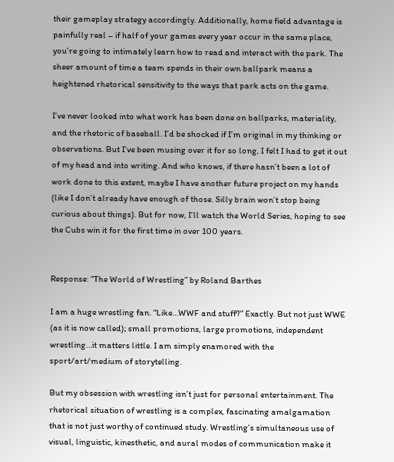their gameplay strategy accordingly. Additionally, home field advantage is painfully real – if half of your games every year occur in the same place, you’re going to intimately learn how to read and interact with the park. The sheer amount of time a team spends in their own ballpark means a heightened rhetorical sensitivity to the ways that park acts on the game.

I’ve never looked into what work has been done on ballparks, materiality, and the rhetoric of baseball. I’d be shocked if I’m original in my thinking or observations. But I’ve been musing over it for so long, I felt I had to get it out of my head and into writing. And who knows, if there hasn’t been a lot of work done to this extent, maybe I have another future project on my hands (like I don’t already have enough of those. Silly brain won’t stop being curious about things). But for now, I’ll watch the World Series, hoping to see the Cubs win it for the first time in over 100 years.


Response: “The World of Wrestling” by Roland Barthes

I am a huge wrestling fan. “Like…WWF and stuff?” Exactly. But not just WWE (as it is now called); small promotions, large promotions, independent wrestling…it matters little. I am simply enamored with the sport/art/medium of storytelling.

But my obsession with wrestling isn’t just for personal entertainment. The rhetorical situation of wrestling is a complex, fascinating amalgamation that is not just worthy of continued study. Wrestling’s simultaneous use of visual, linguistic, kinesthetic, and aural modes of communication make it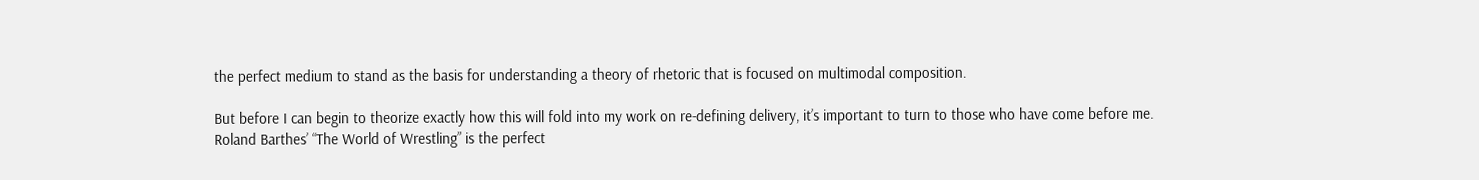the perfect medium to stand as the basis for understanding a theory of rhetoric that is focused on multimodal composition.

But before I can begin to theorize exactly how this will fold into my work on re-defining delivery, it’s important to turn to those who have come before me. Roland Barthes’ “The World of Wrestling” is the perfect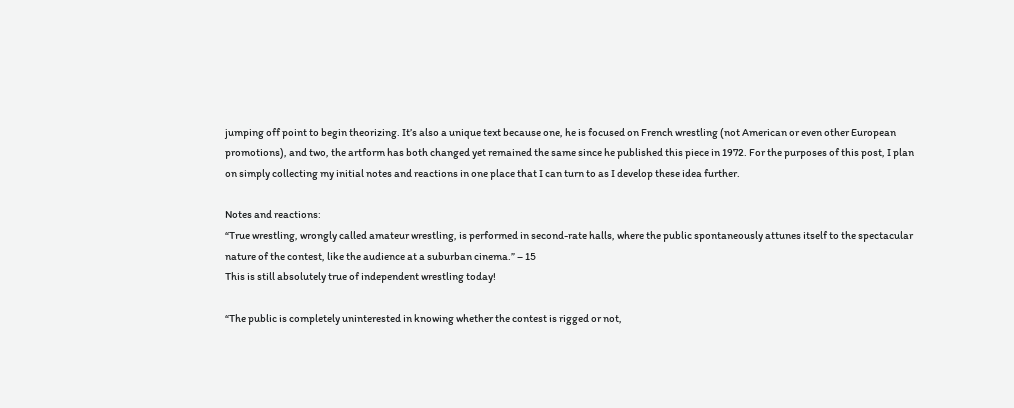jumping off point to begin theorizing. It’s also a unique text because one, he is focused on French wrestling (not American or even other European promotions), and two, the artform has both changed yet remained the same since he published this piece in 1972. For the purposes of this post, I plan on simply collecting my initial notes and reactions in one place that I can turn to as I develop these idea further.

Notes and reactions:
“True wrestling, wrongly called amateur wrestling, is performed in second-rate halls, where the public spontaneously attunes itself to the spectacular nature of the contest, like the audience at a suburban cinema.” – 15
This is still absolutely true of independent wrestling today!

“The public is completely uninterested in knowing whether the contest is rigged or not,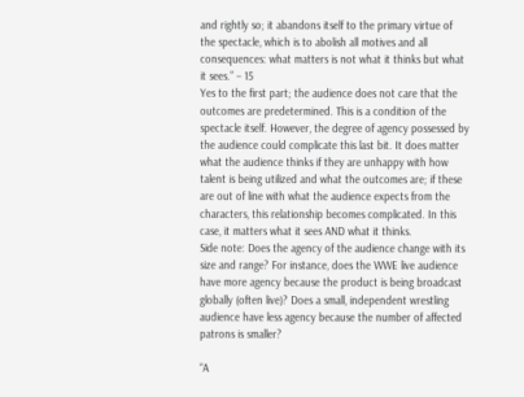and rightly so; it abandons itself to the primary virtue of the spectacle, which is to abolish all motives and all consequences: what matters is not what it thinks but what it sees.” – 15
Yes to the first part; the audience does not care that the outcomes are predetermined. This is a condition of the spectacle itself. However, the degree of agency possessed by the audience could complicate this last bit. It does matter what the audience thinks if they are unhappy with how talent is being utilized and what the outcomes are; if these are out of line with what the audience expects from the characters, this relationship becomes complicated. In this case, it matters what it sees AND what it thinks.
Side note: Does the agency of the audience change with its size and range? For instance, does the WWE live audience have more agency because the product is being broadcast globally (often live)? Does a small, independent wrestling audience have less agency because the number of affected patrons is smaller?

“A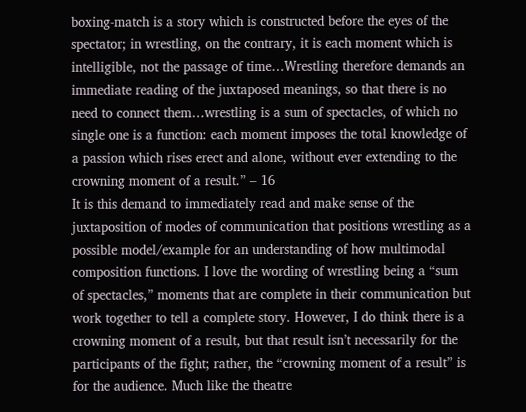boxing-match is a story which is constructed before the eyes of the spectator; in wrestling, on the contrary, it is each moment which is intelligible, not the passage of time…Wrestling therefore demands an immediate reading of the juxtaposed meanings, so that there is no need to connect them…wrestling is a sum of spectacles, of which no single one is a function: each moment imposes the total knowledge of a passion which rises erect and alone, without ever extending to the crowning moment of a result.” – 16
It is this demand to immediately read and make sense of the juxtaposition of modes of communication that positions wrestling as a possible model/example for an understanding of how multimodal composition functions. I love the wording of wrestling being a “sum of spectacles,” moments that are complete in their communication but work together to tell a complete story. However, I do think there is a crowning moment of a result, but that result isn’t necessarily for the participants of the fight; rather, the “crowning moment of a result” is for the audience. Much like the theatre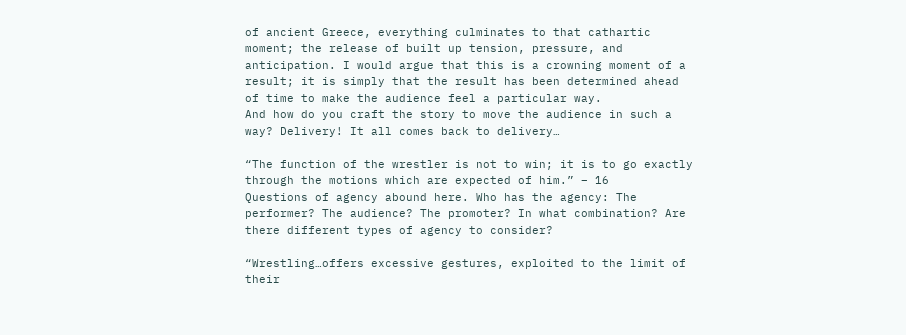of ancient Greece, everything culminates to that cathartic moment; the release of built up tension, pressure, and anticipation. I would argue that this is a crowning moment of a result; it is simply that the result has been determined ahead of time to make the audience feel a particular way.
And how do you craft the story to move the audience in such a way? Delivery! It all comes back to delivery…

“The function of the wrestler is not to win; it is to go exactly through the motions which are expected of him.” – 16
Questions of agency abound here. Who has the agency: The performer? The audience? The promoter? In what combination? Are there different types of agency to consider?

“Wrestling…offers excessive gestures, exploited to the limit of their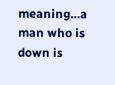meaning…a man who is down is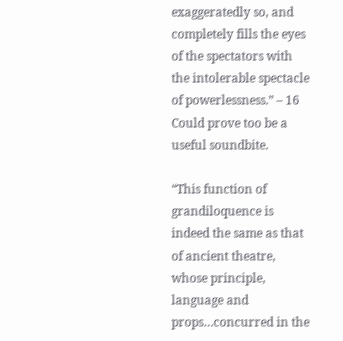exaggeratedly so, and completely fills the eyes of the spectators with the intolerable spectacle of powerlessness.” – 16
Could prove too be a useful soundbite.

“This function of grandiloquence is indeed the same as that of ancient theatre, whose principle, language and props…concurred in the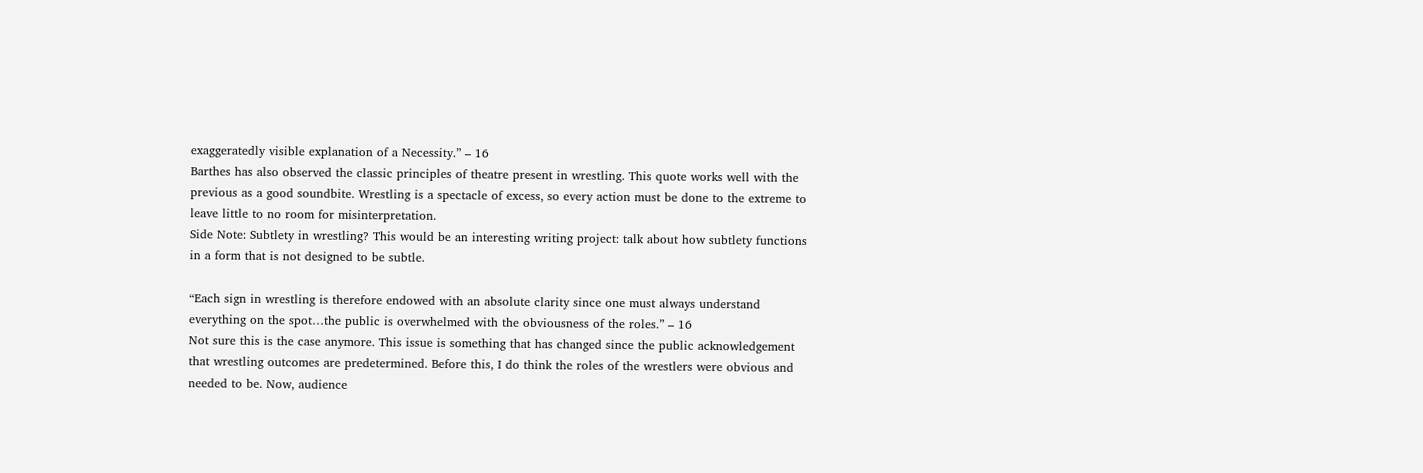exaggeratedly visible explanation of a Necessity.” – 16
Barthes has also observed the classic principles of theatre present in wrestling. This quote works well with the previous as a good soundbite. Wrestling is a spectacle of excess, so every action must be done to the extreme to leave little to no room for misinterpretation.
Side Note: Subtlety in wrestling? This would be an interesting writing project: talk about how subtlety functions in a form that is not designed to be subtle.

“Each sign in wrestling is therefore endowed with an absolute clarity since one must always understand everything on the spot…the public is overwhelmed with the obviousness of the roles.” – 16
Not sure this is the case anymore. This issue is something that has changed since the public acknowledgement that wrestling outcomes are predetermined. Before this, I do think the roles of the wrestlers were obvious and needed to be. Now, audience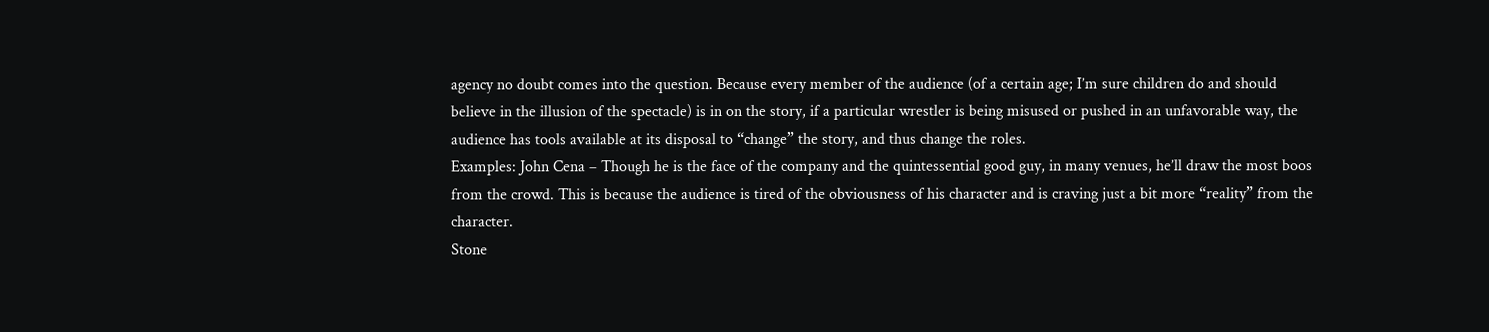agency no doubt comes into the question. Because every member of the audience (of a certain age; I’m sure children do and should believe in the illusion of the spectacle) is in on the story, if a particular wrestler is being misused or pushed in an unfavorable way, the audience has tools available at its disposal to “change” the story, and thus change the roles.
Examples: John Cena – Though he is the face of the company and the quintessential good guy, in many venues, he’ll draw the most boos from the crowd. This is because the audience is tired of the obviousness of his character and is craving just a bit more “reality” from the character.
Stone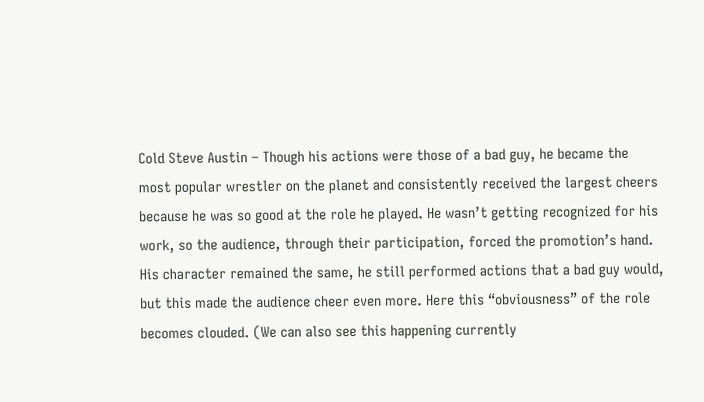Cold Steve Austin – Though his actions were those of a bad guy, he became the most popular wrestler on the planet and consistently received the largest cheers because he was so good at the role he played. He wasn’t getting recognized for his work, so the audience, through their participation, forced the promotion’s hand. His character remained the same, he still performed actions that a bad guy would, but this made the audience cheer even more. Here this “obviousness” of the role becomes clouded. (We can also see this happening currently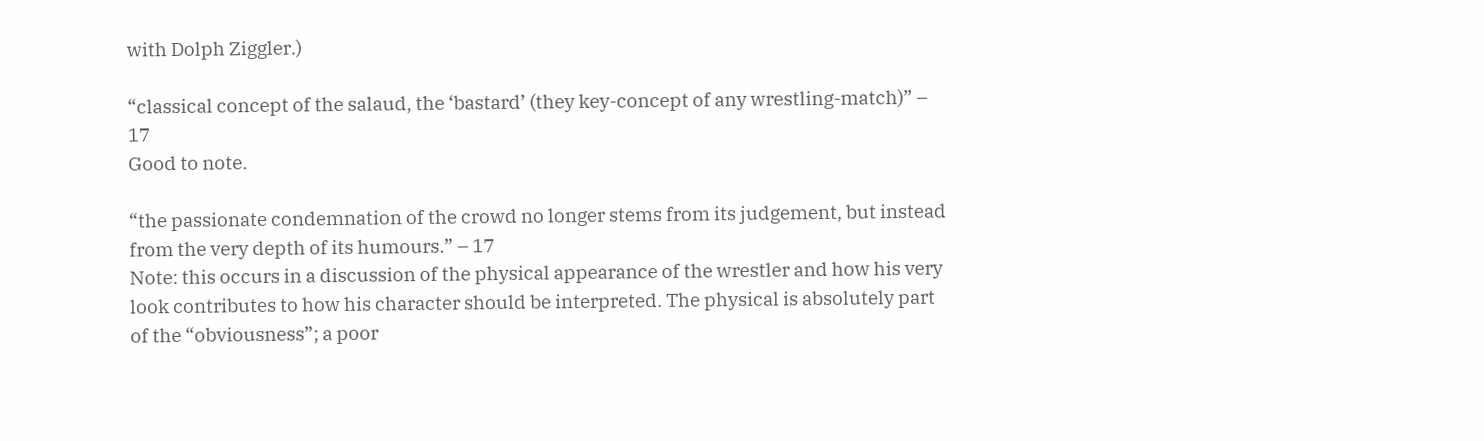with Dolph Ziggler.)

“classical concept of the salaud, the ‘bastard’ (they key-concept of any wrestling-match)” – 17
Good to note.

“the passionate condemnation of the crowd no longer stems from its judgement, but instead from the very depth of its humours.” – 17
Note: this occurs in a discussion of the physical appearance of the wrestler and how his very look contributes to how his character should be interpreted. The physical is absolutely part of the “obviousness”; a poor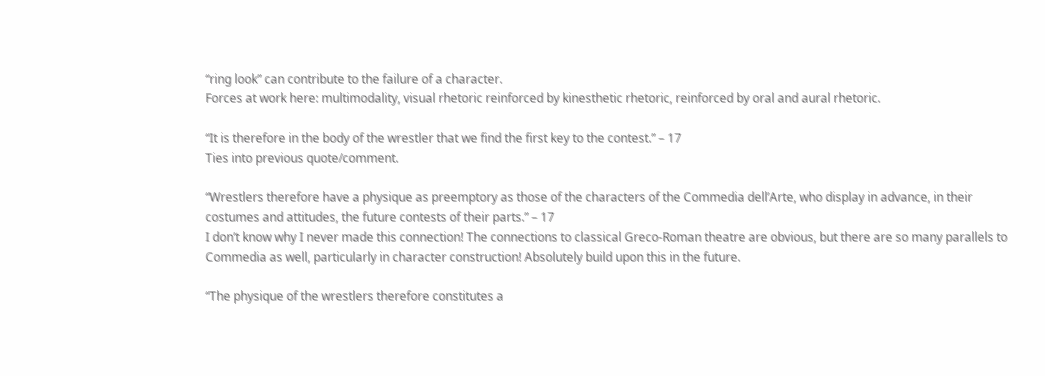“ring look” can contribute to the failure of a character.
Forces at work here: multimodality, visual rhetoric reinforced by kinesthetic rhetoric, reinforced by oral and aural rhetoric.

“It is therefore in the body of the wrestler that we find the first key to the contest.” – 17
Ties into previous quote/comment.

“Wrestlers therefore have a physique as preemptory as those of the characters of the Commedia dell’Arte, who display in advance, in their costumes and attitudes, the future contests of their parts.” – 17
I don’t know why I never made this connection! The connections to classical Greco-Roman theatre are obvious, but there are so many parallels to Commedia as well, particularly in character construction! Absolutely build upon this in the future.

“The physique of the wrestlers therefore constitutes a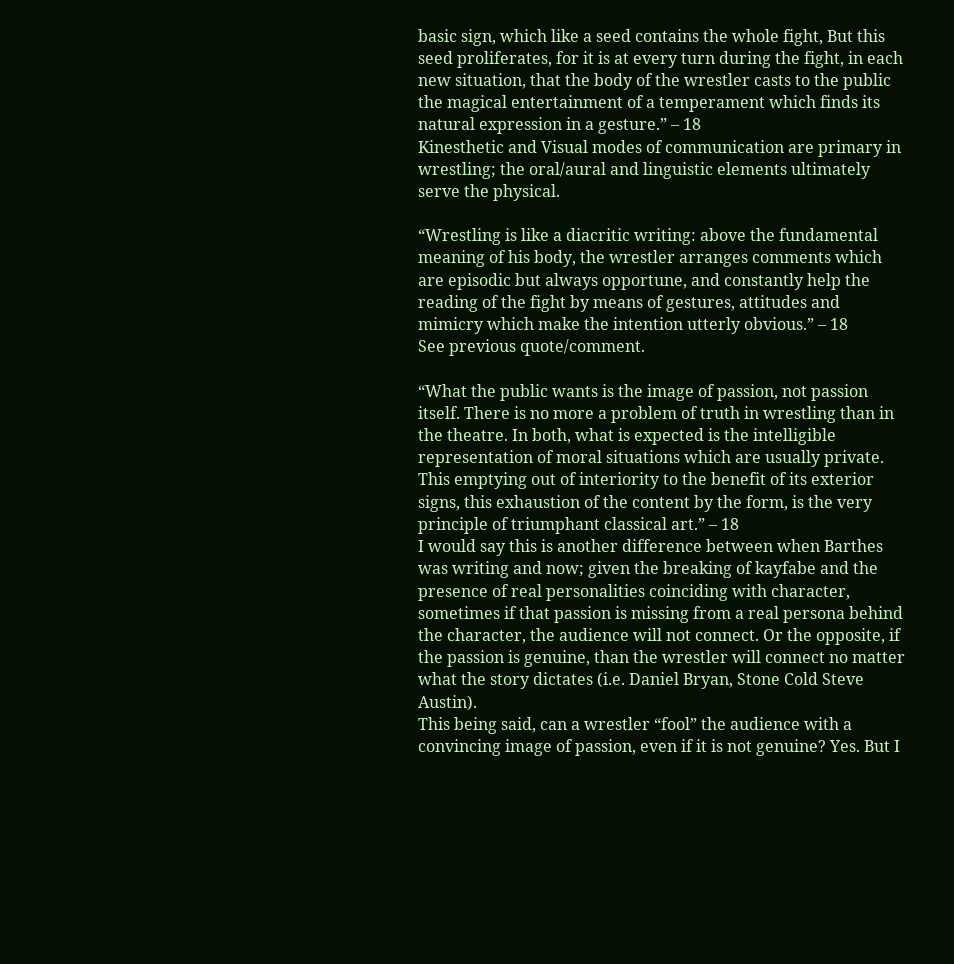basic sign, which like a seed contains the whole fight, But this seed proliferates, for it is at every turn during the fight, in each new situation, that the body of the wrestler casts to the public the magical entertainment of a temperament which finds its natural expression in a gesture.” – 18
Kinesthetic and Visual modes of communication are primary in wrestling; the oral/aural and linguistic elements ultimately serve the physical.

“Wrestling is like a diacritic writing: above the fundamental meaning of his body, the wrestler arranges comments which are episodic but always opportune, and constantly help the reading of the fight by means of gestures, attitudes and mimicry which make the intention utterly obvious.” – 18
See previous quote/comment.

“What the public wants is the image of passion, not passion itself. There is no more a problem of truth in wrestling than in the theatre. In both, what is expected is the intelligible representation of moral situations which are usually private. This emptying out of interiority to the benefit of its exterior signs, this exhaustion of the content by the form, is the very principle of triumphant classical art.” – 18
I would say this is another difference between when Barthes was writing and now; given the breaking of kayfabe and the presence of real personalities coinciding with character, sometimes if that passion is missing from a real persona behind the character, the audience will not connect. Or the opposite, if the passion is genuine, than the wrestler will connect no matter what the story dictates (i.e. Daniel Bryan, Stone Cold Steve Austin).
This being said, can a wrestler “fool” the audience with a convincing image of passion, even if it is not genuine? Yes. But I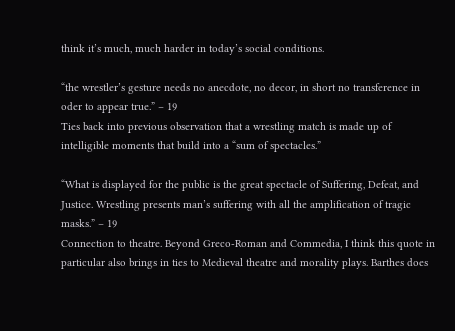think it’s much, much harder in today’s social conditions.

“the wrestler’s gesture needs no anecdote, no decor, in short no transference in oder to appear true.” – 19
Ties back into previous observation that a wrestling match is made up of intelligible moments that build into a “sum of spectacles.”

“What is displayed for the public is the great spectacle of Suffering, Defeat, and Justice. Wrestling presents man’s suffering with all the amplification of tragic masks.” – 19
Connection to theatre. Beyond Greco-Roman and Commedia, I think this quote in particular also brings in ties to Medieval theatre and morality plays. Barthes does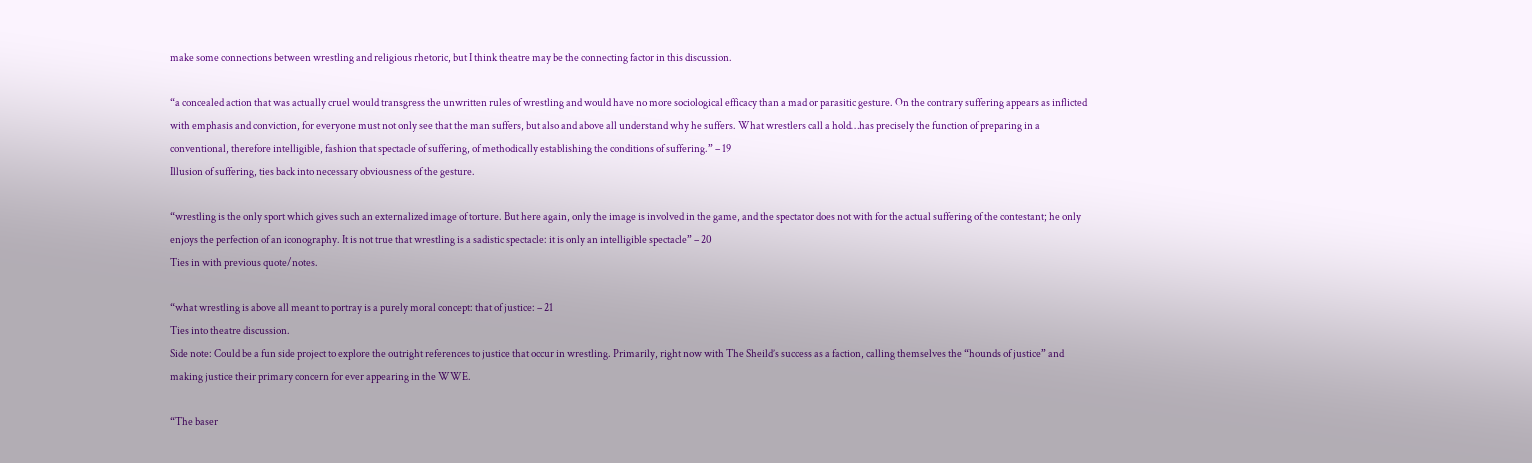make some connections between wrestling and religious rhetoric, but I think theatre may be the connecting factor in this discussion.

“a concealed action that was actually cruel would transgress the unwritten rules of wrestling and would have no more sociological efficacy than a mad or parasitic gesture. On the contrary suffering appears as inflicted with emphasis and conviction, for everyone must not only see that the man suffers, but also and above all understand why he suffers. What wrestlers call a hold…has precisely the function of preparing in a conventional, therefore intelligible, fashion that spectacle of suffering, of methodically establishing the conditions of suffering.” – 19
Illusion of suffering, ties back into necessary obviousness of the gesture.

“wrestling is the only sport which gives such an externalized image of torture. But here again, only the image is involved in the game, and the spectator does not with for the actual suffering of the contestant; he only enjoys the perfection of an iconography. It is not true that wrestling is a sadistic spectacle: it is only an intelligible spectacle” – 20
Ties in with previous quote/notes.

“what wrestling is above all meant to portray is a purely moral concept: that of justice: – 21
Ties into theatre discussion.
Side note: Could be a fun side project to explore the outright references to justice that occur in wrestling. Primarily, right now with The Sheild’s success as a faction, calling themselves the “hounds of justice” and making justice their primary concern for ever appearing in the WWE.

“The baser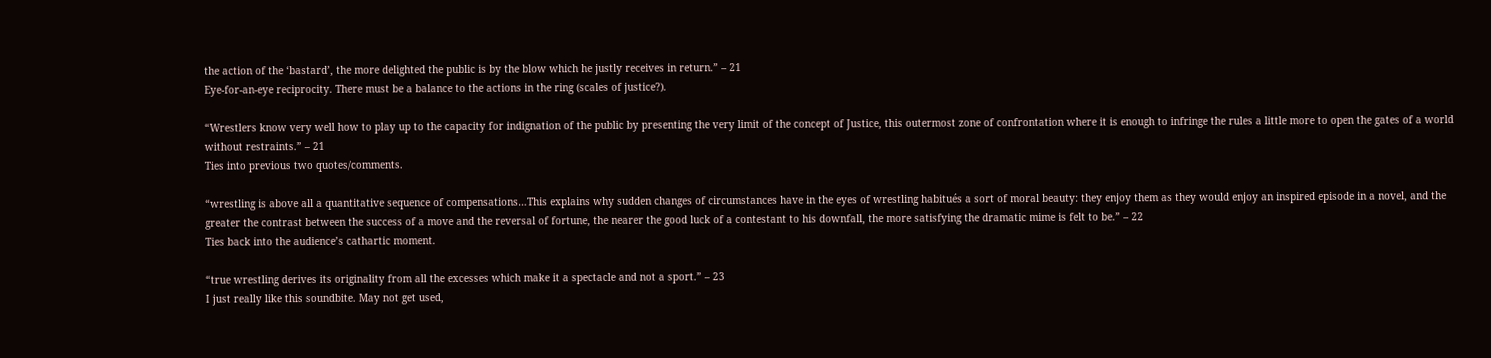the action of the ‘bastard’, the more delighted the public is by the blow which he justly receives in return.” – 21
Eye-for-an-eye reciprocity. There must be a balance to the actions in the ring (scales of justice?).

“Wrestlers know very well how to play up to the capacity for indignation of the public by presenting the very limit of the concept of Justice, this outermost zone of confrontation where it is enough to infringe the rules a little more to open the gates of a world without restraints.” – 21
Ties into previous two quotes/comments.

“wrestling is above all a quantitative sequence of compensations…This explains why sudden changes of circumstances have in the eyes of wrestling habitués a sort of moral beauty: they enjoy them as they would enjoy an inspired episode in a novel, and the greater the contrast between the success of a move and the reversal of fortune, the nearer the good luck of a contestant to his downfall, the more satisfying the dramatic mime is felt to be.” – 22
Ties back into the audience’s cathartic moment.

“true wrestling derives its originality from all the excesses which make it a spectacle and not a sport.” – 23
I just really like this soundbite. May not get used,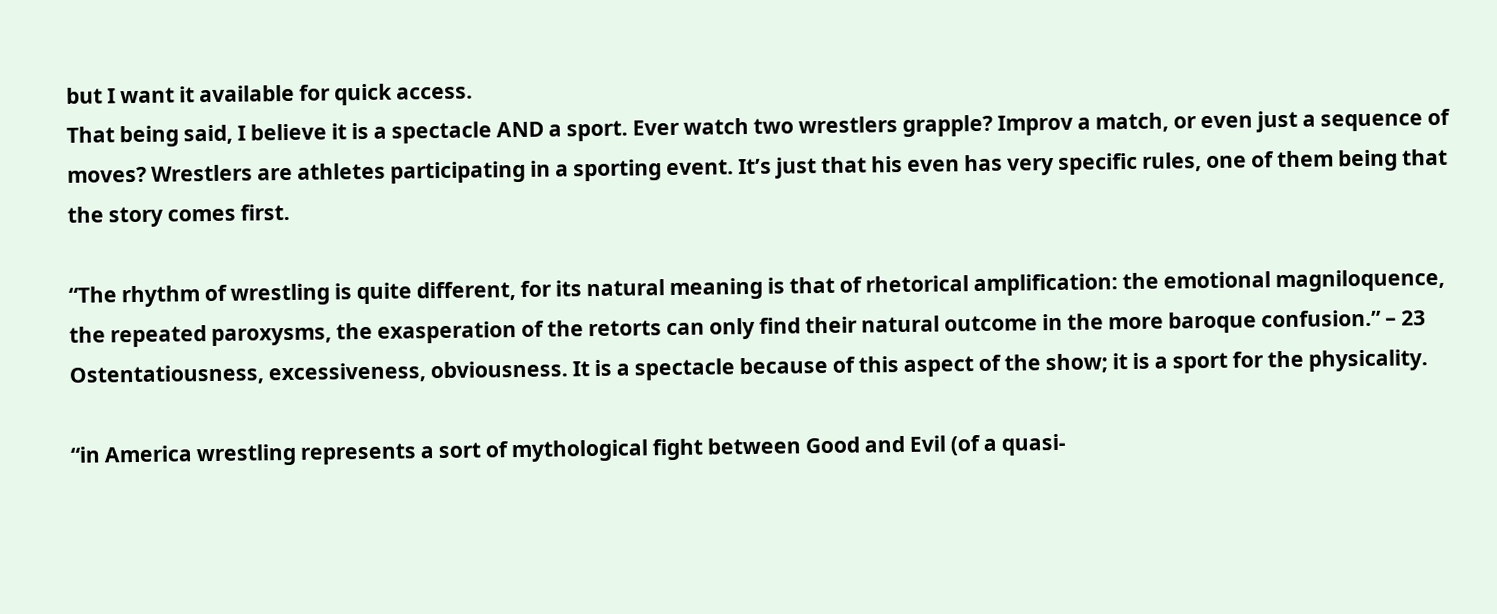but I want it available for quick access.
That being said, I believe it is a spectacle AND a sport. Ever watch two wrestlers grapple? Improv a match, or even just a sequence of moves? Wrestlers are athletes participating in a sporting event. It’s just that his even has very specific rules, one of them being that the story comes first.

“The rhythm of wrestling is quite different, for its natural meaning is that of rhetorical amplification: the emotional magniloquence, the repeated paroxysms, the exasperation of the retorts can only find their natural outcome in the more baroque confusion.” – 23
Ostentatiousness, excessiveness, obviousness. It is a spectacle because of this aspect of the show; it is a sport for the physicality.

“in America wrestling represents a sort of mythological fight between Good and Evil (of a quasi-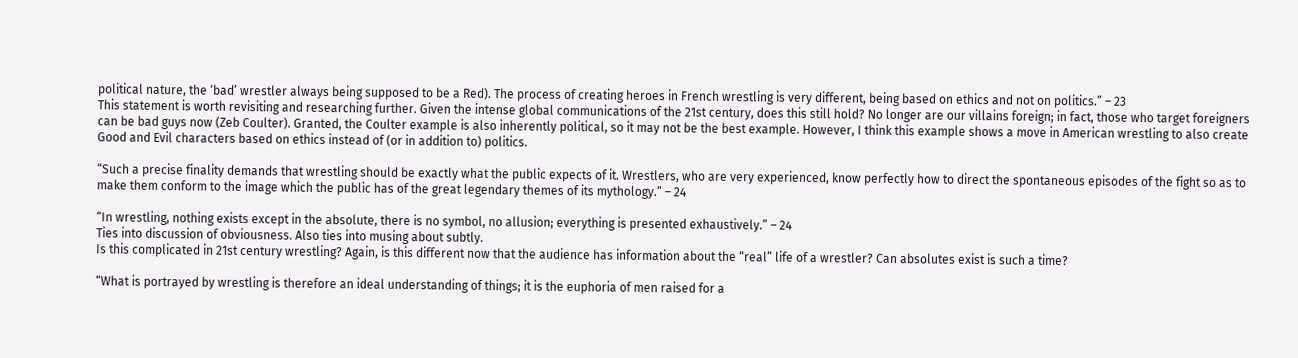political nature, the ‘bad’ wrestler always being supposed to be a Red). The process of creating heroes in French wrestling is very different, being based on ethics and not on politics.” – 23
This statement is worth revisiting and researching further. Given the intense global communications of the 21st century, does this still hold? No longer are our villains foreign; in fact, those who target foreigners can be bad guys now (Zeb Coulter). Granted, the Coulter example is also inherently political, so it may not be the best example. However, I think this example shows a move in American wrestling to also create Good and Evil characters based on ethics instead of (or in addition to) politics.

“Such a precise finality demands that wrestling should be exactly what the public expects of it. Wrestlers, who are very experienced, know perfectly how to direct the spontaneous episodes of the fight so as to make them conform to the image which the public has of the great legendary themes of its mythology.” – 24

“In wrestling, nothing exists except in the absolute, there is no symbol, no allusion; everything is presented exhaustively.” – 24
Ties into discussion of obviousness. Also ties into musing about subtly.
Is this complicated in 21st century wrestling? Again, is this different now that the audience has information about the “real” life of a wrestler? Can absolutes exist is such a time?

“What is portrayed by wrestling is therefore an ideal understanding of things; it is the euphoria of men raised for a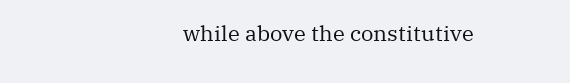while above the constitutive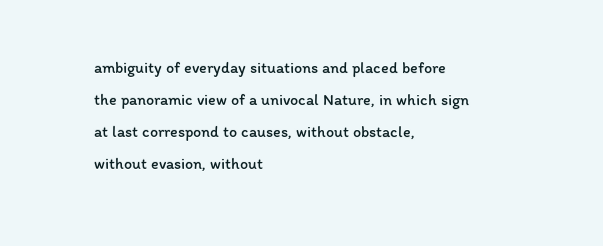ambiguity of everyday situations and placed before the panoramic view of a univocal Nature, in which sign at last correspond to causes, without obstacle, without evasion, without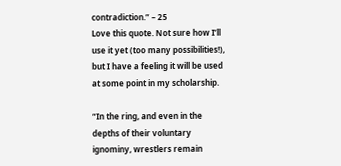contradiction.” – 25
Love this quote. Not sure how I’ll use it yet (too many possibilities!), but I have a feeling it will be used at some point in my scholarship.

“In the ring, and even in the depths of their voluntary ignominy, wrestlers remain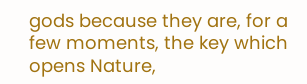gods because they are, for a few moments, the key which opens Nature,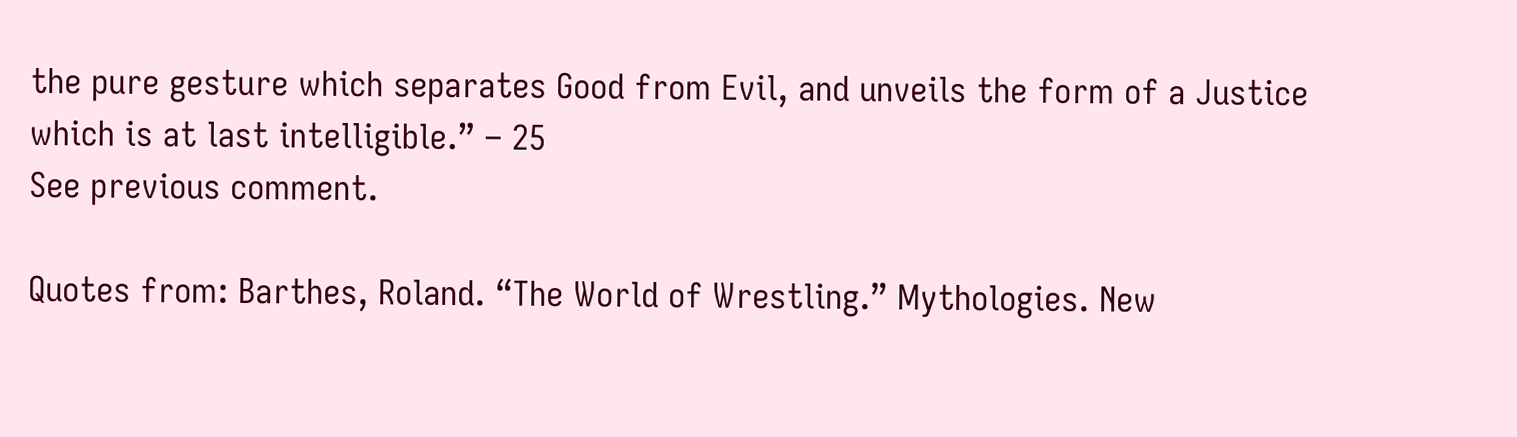the pure gesture which separates Good from Evil, and unveils the form of a Justice which is at last intelligible.” – 25
See previous comment.

Quotes from: Barthes, Roland. “The World of Wrestling.” Mythologies. New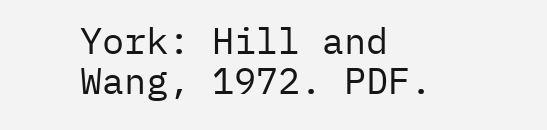York: Hill and Wang, 1972. PDF.